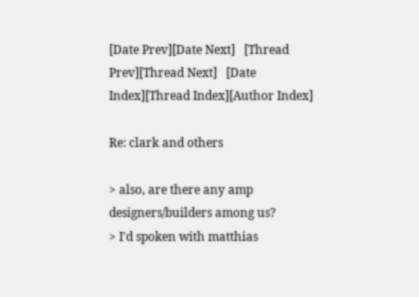[Date Prev][Date Next]   [Thread Prev][Thread Next]   [Date Index][Thread Index][Author Index]

Re: clark and others

> also, are there any amp designers/builders among us?
> I'd spoken with matthias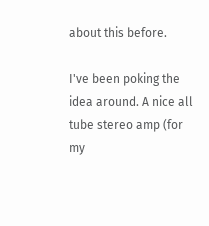about this before.

I've been poking the idea around. A nice all tube stereo amp (for my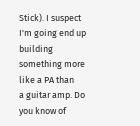Stick). I suspect I'm going end up building something more like a PA than
a guitar amp. Do you know of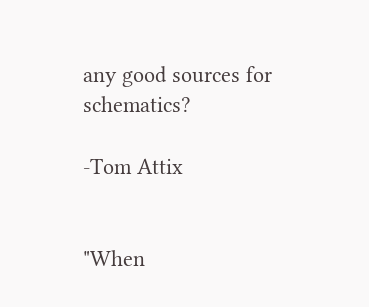any good sources for schematics?

-Tom Attix


"When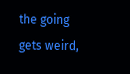the going gets weird,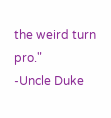the weird turn pro."
-Uncle Duke